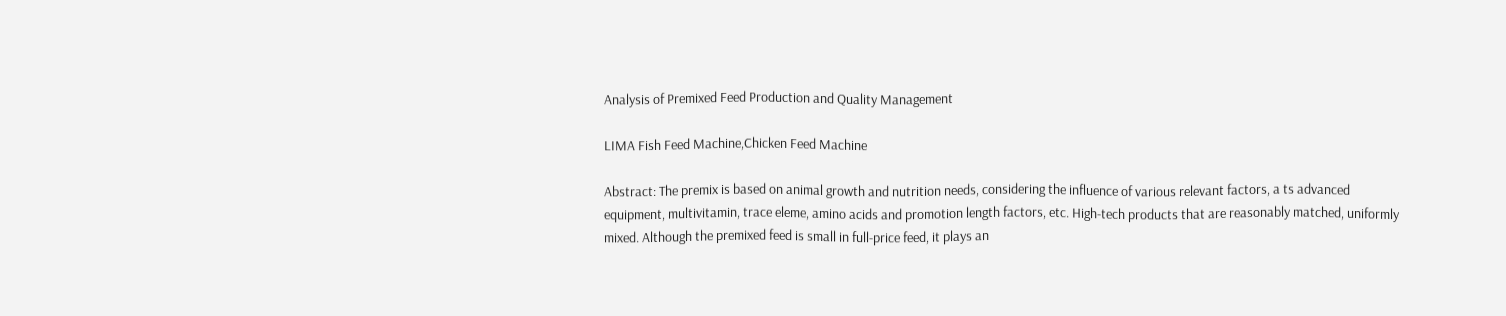Analysis of Premixed Feed Production and Quality Management

LIMA Fish Feed Machine,Chicken Feed Machine

Abstract: The premix is based on animal growth and nutrition needs, considering the influence of various relevant factors, a ts advanced equipment, multivitamin, trace eleme, amino acids and promotion length factors, etc. High-tech products that are reasonably matched, uniformly mixed. Although the premixed feed is small in full-price feed, it plays an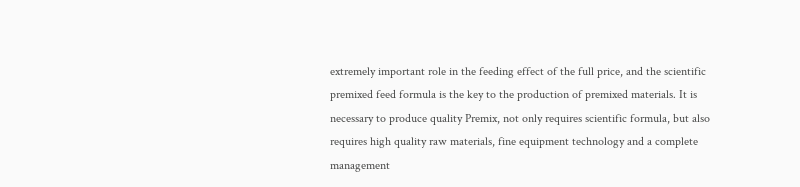extremely important role in the feeding effect of the full price, and the scientific premixed feed formula is the key to the production of premixed materials. It is necessary to produce quality Premix, not only requires scientific formula, but also requires high quality raw materials, fine equipment technology and a complete management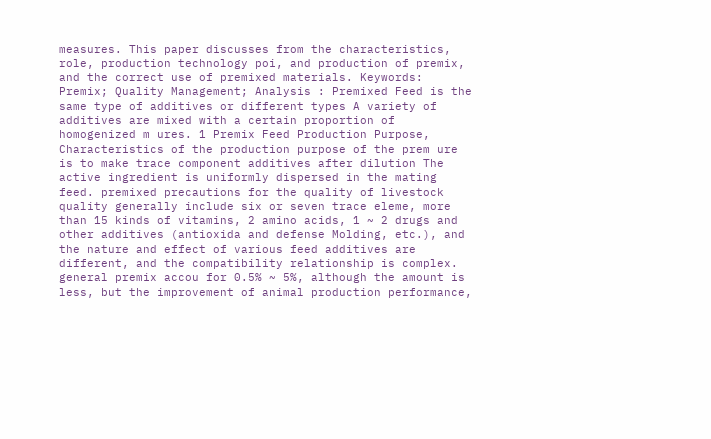measures. This paper discusses from the characteristics, role, production technology poi, and production of premix, and the correct use of premixed materials. Keywords: Premix; Quality Management; Analysis : Premixed Feed is the same type of additives or different types A variety of additives are mixed with a certain proportion of homogenized m ures. 1 Premix Feed Production Purpose, Characteristics of the production purpose of the prem ure is to make trace component additives after dilution The active ingredient is uniformly dispersed in the mating feed. premixed precautions for the quality of livestock quality generally include six or seven trace eleme, more than 15 kinds of vitamins, 2 amino acids, 1 ~ 2 drugs and other additives (antioxida and defense Molding, etc.), and the nature and effect of various feed additives are different, and the compatibility relationship is complex. general premix accou for 0.5% ~ 5%, although the amount is less, but the improvement of animal production performance,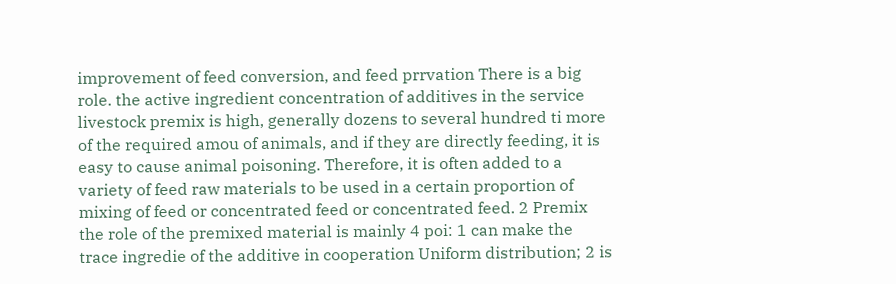improvement of feed conversion, and feed prrvation There is a big role. the active ingredient concentration of additives in the service livestock premix is high, generally dozens to several hundred ti more of the required amou of animals, and if they are directly feeding, it is easy to cause animal poisoning. Therefore, it is often added to a variety of feed raw materials to be used in a certain proportion of mixing of feed or concentrated feed or concentrated feed. 2 Premix the role of the premixed material is mainly 4 poi: 1 can make the trace ingredie of the additive in cooperation Uniform distribution; 2 is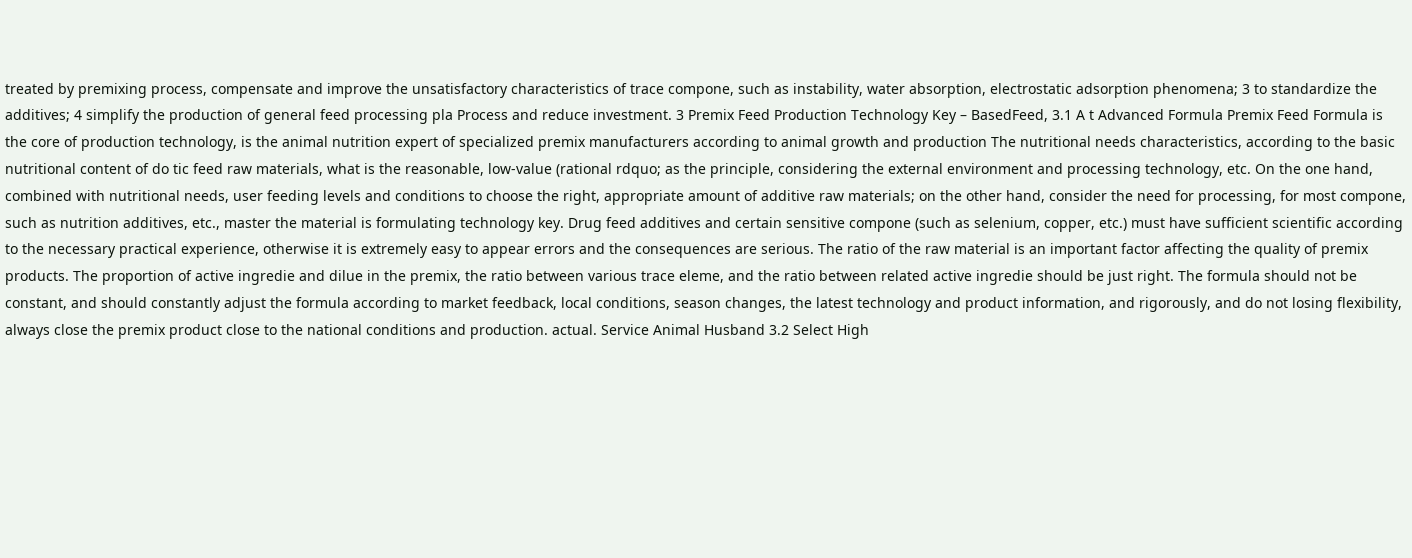treated by premixing process, compensate and improve the unsatisfactory characteristics of trace compone, such as instability, water absorption, electrostatic adsorption phenomena; 3 to standardize the additives; 4 simplify the production of general feed processing pla Process and reduce investment. 3 Premix Feed Production Technology Key – BasedFeed, 3.1 A t Advanced Formula Premix Feed Formula is the core of production technology, is the animal nutrition expert of specialized premix manufacturers according to animal growth and production The nutritional needs characteristics, according to the basic nutritional content of do tic feed raw materials, what is the reasonable, low-value (rational rdquo; as the principle, considering the external environment and processing technology, etc. On the one hand, combined with nutritional needs, user feeding levels and conditions to choose the right, appropriate amount of additive raw materials; on the other hand, consider the need for processing, for most compone, such as nutrition additives, etc., master the material is formulating technology key. Drug feed additives and certain sensitive compone (such as selenium, copper, etc.) must have sufficient scientific according to the necessary practical experience, otherwise it is extremely easy to appear errors and the consequences are serious. The ratio of the raw material is an important factor affecting the quality of premix products. The proportion of active ingredie and dilue in the premix, the ratio between various trace eleme, and the ratio between related active ingredie should be just right. The formula should not be constant, and should constantly adjust the formula according to market feedback, local conditions, season changes, the latest technology and product information, and rigorously, and do not losing flexibility, always close the premix product close to the national conditions and production. actual. Service Animal Husband 3.2 Select High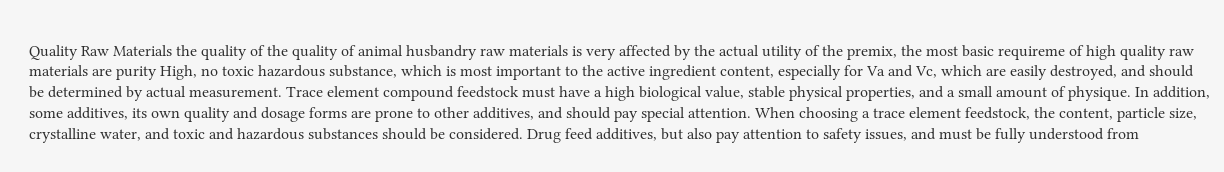Quality Raw Materials the quality of the quality of animal husbandry raw materials is very affected by the actual utility of the premix, the most basic requireme of high quality raw materials are purity High, no toxic hazardous substance, which is most important to the active ingredient content, especially for Va and Vc, which are easily destroyed, and should be determined by actual measurement. Trace element compound feedstock must have a high biological value, stable physical properties, and a small amount of physique. In addition, some additives, its own quality and dosage forms are prone to other additives, and should pay special attention. When choosing a trace element feedstock, the content, particle size, crystalline water, and toxic and hazardous substances should be considered. Drug feed additives, but also pay attention to safety issues, and must be fully understood from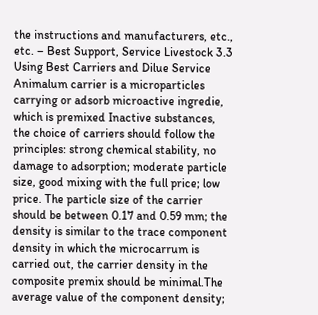the instructions and manufacturers, etc., etc. – Best Support, Service Livestock 3.3 Using Best Carriers and Dilue Service Animalum carrier is a microparticles carrying or adsorb microactive ingredie, which is premixed Inactive substances, the choice of carriers should follow the principles: strong chemical stability, no damage to adsorption; moderate particle size, good mixing with the full price; low price. The particle size of the carrier should be between 0.17 and 0.59 mm; the density is similar to the trace component density in which the microcarrum is carried out, the carrier density in the composite premix should be minimal.The average value of the component density;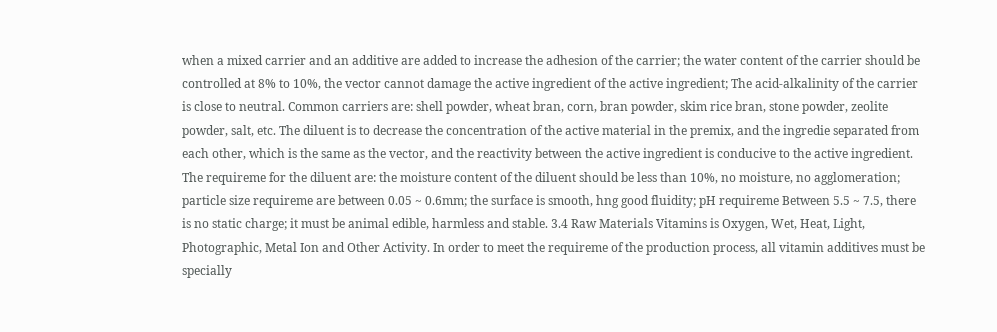when a mixed carrier and an additive are added to increase the adhesion of the carrier; the water content of the carrier should be controlled at 8% to 10%, the vector cannot damage the active ingredient of the active ingredient; The acid-alkalinity of the carrier is close to neutral. Common carriers are: shell powder, wheat bran, corn, bran powder, skim rice bran, stone powder, zeolite powder, salt, etc. The diluent is to decrease the concentration of the active material in the premix, and the ingredie separated from each other, which is the same as the vector, and the reactivity between the active ingredient is conducive to the active ingredient. The requireme for the diluent are: the moisture content of the diluent should be less than 10%, no moisture, no agglomeration; particle size requireme are between 0.05 ~ 0.6mm; the surface is smooth, hng good fluidity; pH requireme Between 5.5 ~ 7.5, there is no static charge; it must be animal edible, harmless and stable. 3.4 Raw Materials Vitamins is Oxygen, Wet, Heat, Light, Photographic, Metal Ion and Other Activity. In order to meet the requireme of the production process, all vitamin additives must be specially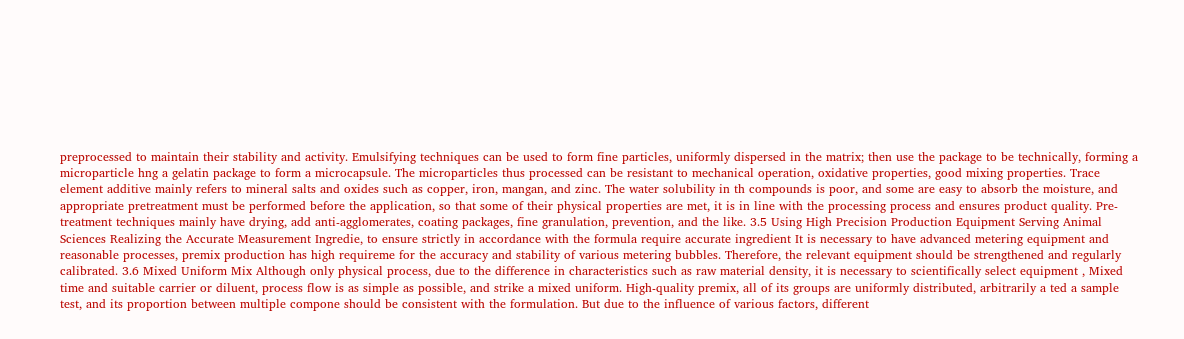preprocessed to maintain their stability and activity. Emulsifying techniques can be used to form fine particles, uniformly dispersed in the matrix; then use the package to be technically, forming a microparticle hng a gelatin package to form a microcapsule. The microparticles thus processed can be resistant to mechanical operation, oxidative properties, good mixing properties. Trace element additive mainly refers to mineral salts and oxides such as copper, iron, mangan, and zinc. The water solubility in th compounds is poor, and some are easy to absorb the moisture, and appropriate pretreatment must be performed before the application, so that some of their physical properties are met, it is in line with the processing process and ensures product quality. Pre-treatment techniques mainly have drying, add anti-agglomerates, coating packages, fine granulation, prevention, and the like. 3.5 Using High Precision Production Equipment Serving Animal Sciences Realizing the Accurate Measurement Ingredie, to ensure strictly in accordance with the formula require accurate ingredient It is necessary to have advanced metering equipment and reasonable processes, premix production has high requireme for the accuracy and stability of various metering bubbles. Therefore, the relevant equipment should be strengthened and regularly calibrated. 3.6 Mixed Uniform Mix Although only physical process, due to the difference in characteristics such as raw material density, it is necessary to scientifically select equipment , Mixed time and suitable carrier or diluent, process flow is as simple as possible, and strike a mixed uniform. High-quality premix, all of its groups are uniformly distributed, arbitrarily a ted a sample test, and its proportion between multiple compone should be consistent with the formulation. But due to the influence of various factors, different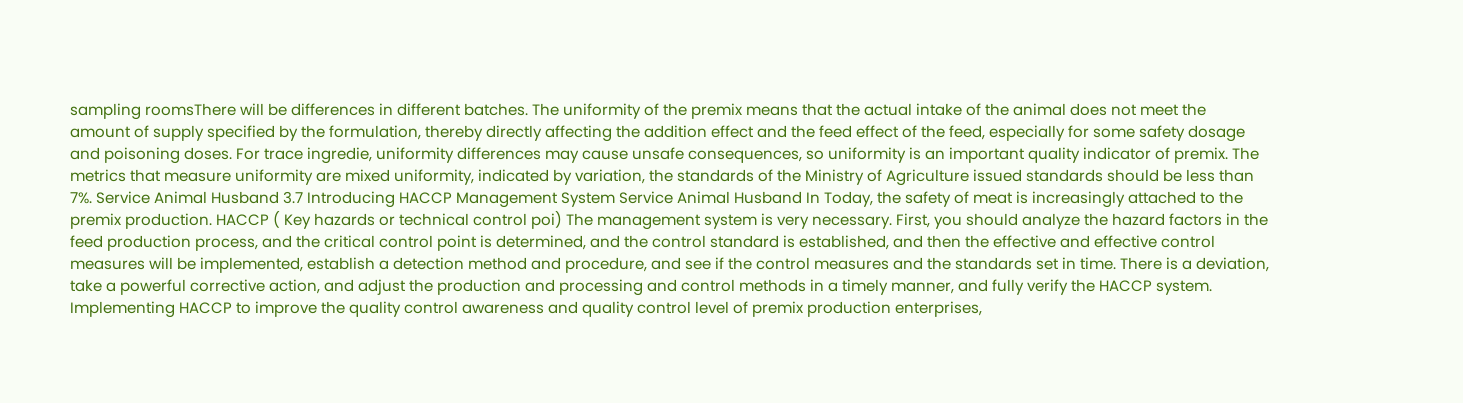sampling roomsThere will be differences in different batches. The uniformity of the premix means that the actual intake of the animal does not meet the amount of supply specified by the formulation, thereby directly affecting the addition effect and the feed effect of the feed, especially for some safety dosage and poisoning doses. For trace ingredie, uniformity differences may cause unsafe consequences, so uniformity is an important quality indicator of premix. The metrics that measure uniformity are mixed uniformity, indicated by variation, the standards of the Ministry of Agriculture issued standards should be less than 7%. Service Animal Husband 3.7 Introducing HACCP Management System Service Animal Husband In Today, the safety of meat is increasingly attached to the premix production. HACCP ( Key hazards or technical control poi) The management system is very necessary. First, you should analyze the hazard factors in the feed production process, and the critical control point is determined, and the control standard is established, and then the effective and effective control measures will be implemented, establish a detection method and procedure, and see if the control measures and the standards set in time. There is a deviation, take a powerful corrective action, and adjust the production and processing and control methods in a timely manner, and fully verify the HACCP system. Implementing HACCP to improve the quality control awareness and quality control level of premix production enterprises,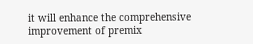it will enhance the comprehensive improvement of premix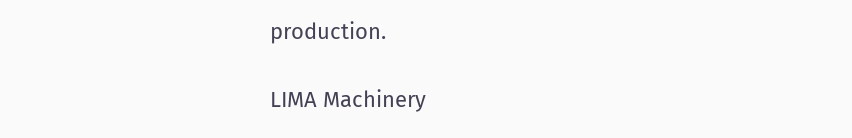production.

LIMA Machinery